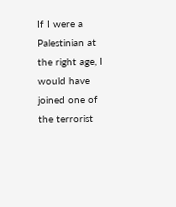If I were a Palestinian at the right age, I would have joined one of the terrorist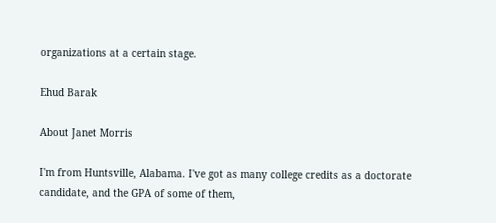organizations at a certain stage.

Ehud Barak

About Janet Morris

I'm from Huntsville, Alabama. I've got as many college credits as a doctorate candidate, and the GPA of some of them,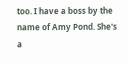too. I have a boss by the name of Amy Pond. She's a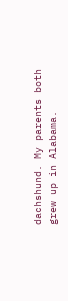dachshund. My parents both grew up in Alabama.